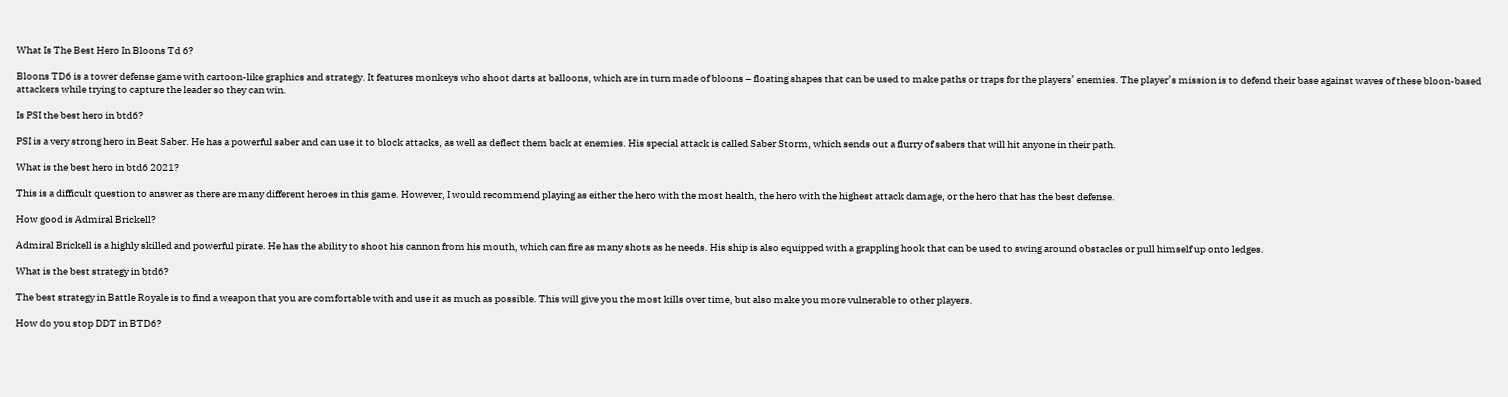What Is The Best Hero In Bloons Td 6?

Bloons TD6 is a tower defense game with cartoon-like graphics and strategy. It features monkeys who shoot darts at balloons, which are in turn made of bloons – floating shapes that can be used to make paths or traps for the players’ enemies. The player’s mission is to defend their base against waves of these bloon-based attackers while trying to capture the leader so they can win.

Is PSI the best hero in btd6?

PSI is a very strong hero in Beat Saber. He has a powerful saber and can use it to block attacks, as well as deflect them back at enemies. His special attack is called Saber Storm, which sends out a flurry of sabers that will hit anyone in their path.

What is the best hero in btd6 2021?

This is a difficult question to answer as there are many different heroes in this game. However, I would recommend playing as either the hero with the most health, the hero with the highest attack damage, or the hero that has the best defense.

How good is Admiral Brickell?

Admiral Brickell is a highly skilled and powerful pirate. He has the ability to shoot his cannon from his mouth, which can fire as many shots as he needs. His ship is also equipped with a grappling hook that can be used to swing around obstacles or pull himself up onto ledges.

What is the best strategy in btd6?

The best strategy in Battle Royale is to find a weapon that you are comfortable with and use it as much as possible. This will give you the most kills over time, but also make you more vulnerable to other players.

How do you stop DDT in BTD6?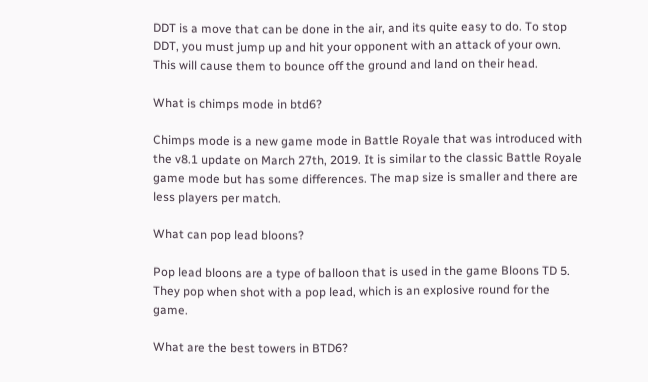DDT is a move that can be done in the air, and its quite easy to do. To stop DDT, you must jump up and hit your opponent with an attack of your own. This will cause them to bounce off the ground and land on their head.

What is chimps mode in btd6?

Chimps mode is a new game mode in Battle Royale that was introduced with the v8.1 update on March 27th, 2019. It is similar to the classic Battle Royale game mode but has some differences. The map size is smaller and there are less players per match.

What can pop lead bloons?

Pop lead bloons are a type of balloon that is used in the game Bloons TD 5. They pop when shot with a pop lead, which is an explosive round for the game.

What are the best towers in BTD6?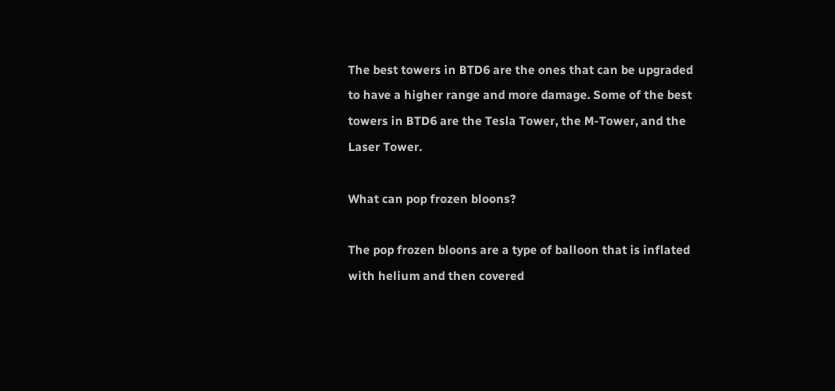The best towers in BTD6 are the ones that can be upgraded to have a higher range and more damage. Some of the best towers in BTD6 are the Tesla Tower, the M-Tower, and the Laser Tower.

What can pop frozen bloons?

The pop frozen bloons are a type of balloon that is inflated with helium and then covered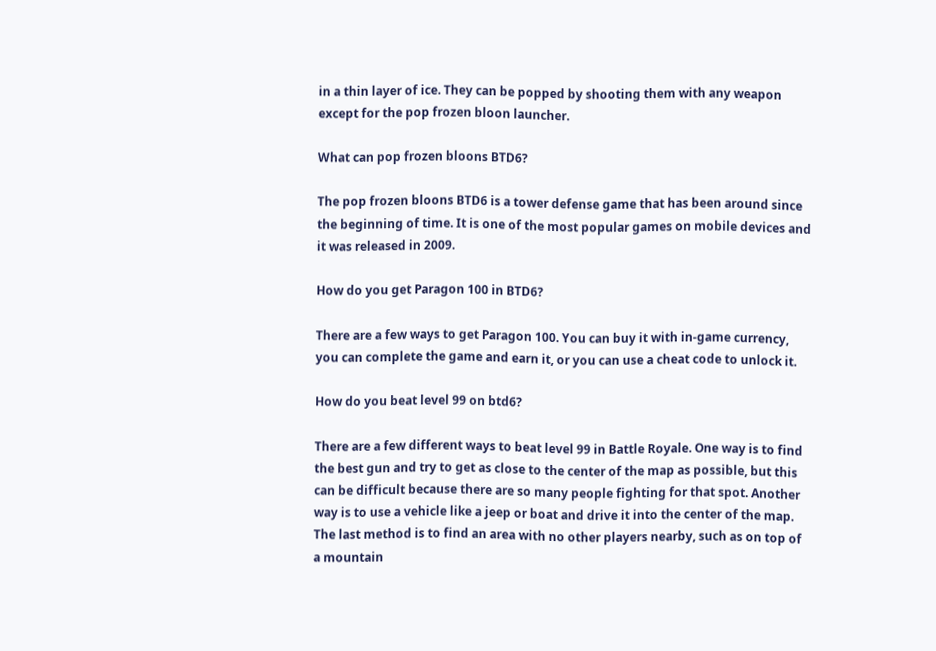in a thin layer of ice. They can be popped by shooting them with any weapon except for the pop frozen bloon launcher.

What can pop frozen bloons BTD6?

The pop frozen bloons BTD6 is a tower defense game that has been around since the beginning of time. It is one of the most popular games on mobile devices and it was released in 2009.

How do you get Paragon 100 in BTD6?

There are a few ways to get Paragon 100. You can buy it with in-game currency, you can complete the game and earn it, or you can use a cheat code to unlock it.

How do you beat level 99 on btd6?

There are a few different ways to beat level 99 in Battle Royale. One way is to find the best gun and try to get as close to the center of the map as possible, but this can be difficult because there are so many people fighting for that spot. Another way is to use a vehicle like a jeep or boat and drive it into the center of the map. The last method is to find an area with no other players nearby, such as on top of a mountain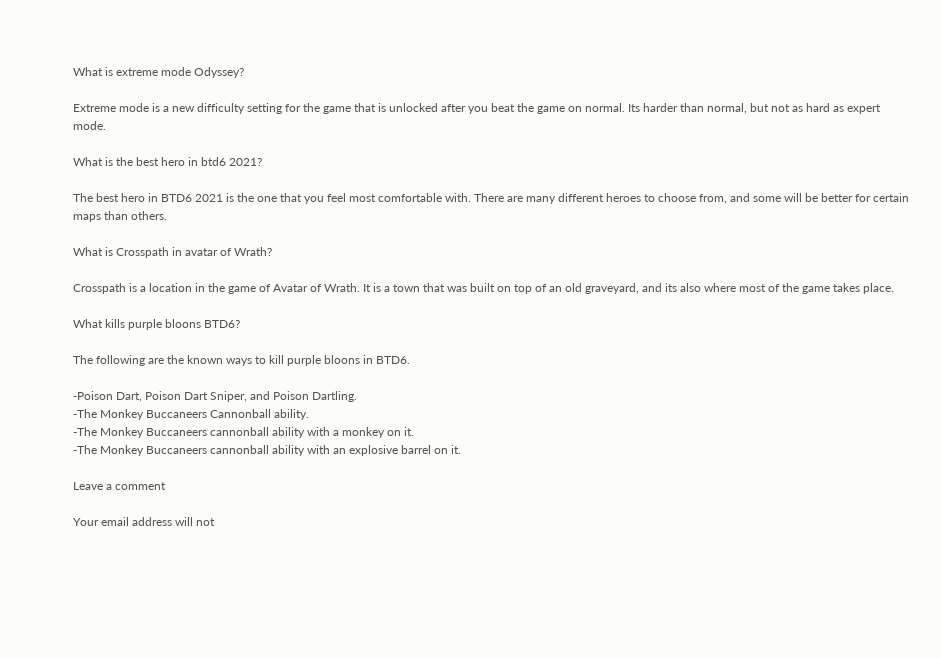What is extreme mode Odyssey?

Extreme mode is a new difficulty setting for the game that is unlocked after you beat the game on normal. Its harder than normal, but not as hard as expert mode.

What is the best hero in btd6 2021?

The best hero in BTD6 2021 is the one that you feel most comfortable with. There are many different heroes to choose from, and some will be better for certain maps than others.

What is Crosspath in avatar of Wrath?

Crosspath is a location in the game of Avatar of Wrath. It is a town that was built on top of an old graveyard, and its also where most of the game takes place.

What kills purple bloons BTD6?

The following are the known ways to kill purple bloons in BTD6.

-Poison Dart, Poison Dart Sniper, and Poison Dartling.
-The Monkey Buccaneers Cannonball ability.
-The Monkey Buccaneers cannonball ability with a monkey on it.
-The Monkey Buccaneers cannonball ability with an explosive barrel on it.

Leave a comment

Your email address will not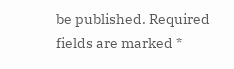be published. Required fields are marked *